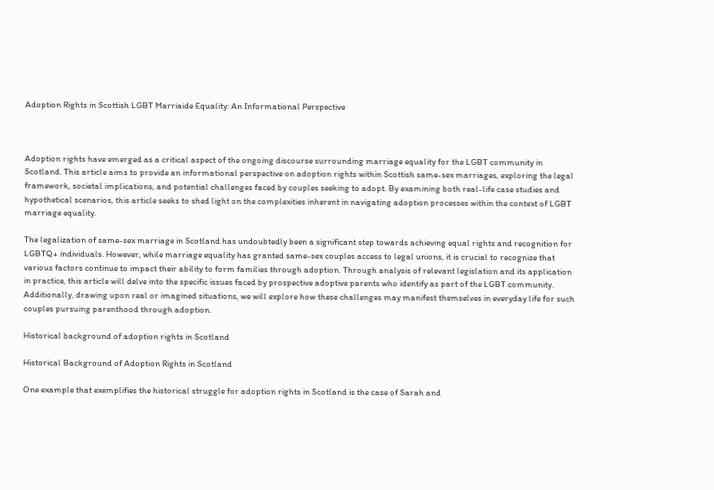Adoption Rights in Scottish LGBT Marriaide Equality: An Informational Perspective



Adoption rights have emerged as a critical aspect of the ongoing discourse surrounding marriage equality for the LGBT community in Scotland. This article aims to provide an informational perspective on adoption rights within Scottish same-sex marriages, exploring the legal framework, societal implications, and potential challenges faced by couples seeking to adopt. By examining both real-life case studies and hypothetical scenarios, this article seeks to shed light on the complexities inherent in navigating adoption processes within the context of LGBT marriage equality.

The legalization of same-sex marriage in Scotland has undoubtedly been a significant step towards achieving equal rights and recognition for LGBTQ+ individuals. However, while marriage equality has granted same-sex couples access to legal unions, it is crucial to recognize that various factors continue to impact their ability to form families through adoption. Through analysis of relevant legislation and its application in practice, this article will delve into the specific issues faced by prospective adoptive parents who identify as part of the LGBT community. Additionally, drawing upon real or imagined situations, we will explore how these challenges may manifest themselves in everyday life for such couples pursuing parenthood through adoption.

Historical background of adoption rights in Scotland

Historical Background of Adoption Rights in Scotland

One example that exemplifies the historical struggle for adoption rights in Scotland is the case of Sarah and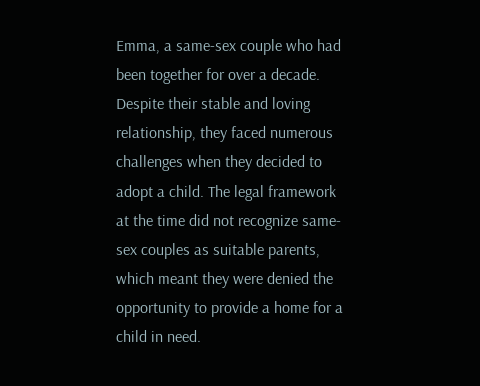Emma, a same-sex couple who had been together for over a decade. Despite their stable and loving relationship, they faced numerous challenges when they decided to adopt a child. The legal framework at the time did not recognize same-sex couples as suitable parents, which meant they were denied the opportunity to provide a home for a child in need.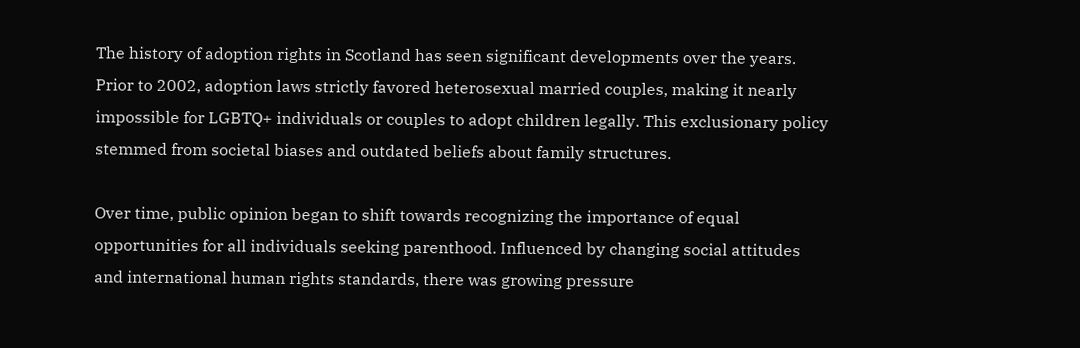The history of adoption rights in Scotland has seen significant developments over the years. Prior to 2002, adoption laws strictly favored heterosexual married couples, making it nearly impossible for LGBTQ+ individuals or couples to adopt children legally. This exclusionary policy stemmed from societal biases and outdated beliefs about family structures.

Over time, public opinion began to shift towards recognizing the importance of equal opportunities for all individuals seeking parenthood. Influenced by changing social attitudes and international human rights standards, there was growing pressure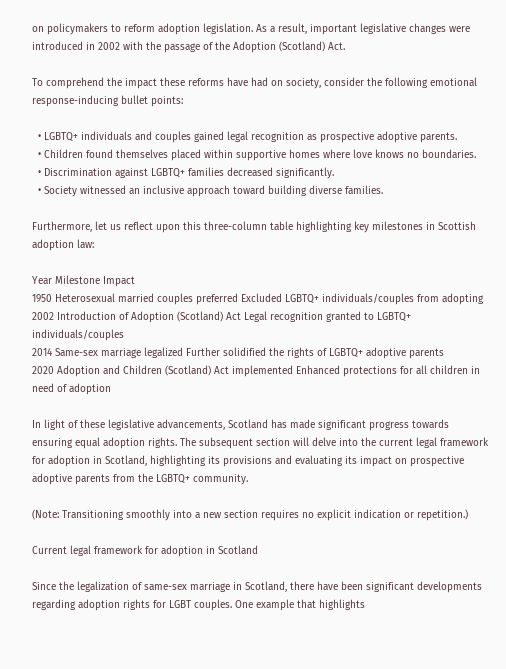on policymakers to reform adoption legislation. As a result, important legislative changes were introduced in 2002 with the passage of the Adoption (Scotland) Act.

To comprehend the impact these reforms have had on society, consider the following emotional response-inducing bullet points:

  • LGBTQ+ individuals and couples gained legal recognition as prospective adoptive parents.
  • Children found themselves placed within supportive homes where love knows no boundaries.
  • Discrimination against LGBTQ+ families decreased significantly.
  • Society witnessed an inclusive approach toward building diverse families.

Furthermore, let us reflect upon this three-column table highlighting key milestones in Scottish adoption law:

Year Milestone Impact
1950 Heterosexual married couples preferred Excluded LGBTQ+ individuals/couples from adopting
2002 Introduction of Adoption (Scotland) Act Legal recognition granted to LGBTQ+ individuals/couples
2014 Same-sex marriage legalized Further solidified the rights of LGBTQ+ adoptive parents
2020 Adoption and Children (Scotland) Act implemented Enhanced protections for all children in need of adoption

In light of these legislative advancements, Scotland has made significant progress towards ensuring equal adoption rights. The subsequent section will delve into the current legal framework for adoption in Scotland, highlighting its provisions and evaluating its impact on prospective adoptive parents from the LGBTQ+ community.

(Note: Transitioning smoothly into a new section requires no explicit indication or repetition.)

Current legal framework for adoption in Scotland

Since the legalization of same-sex marriage in Scotland, there have been significant developments regarding adoption rights for LGBT couples. One example that highlights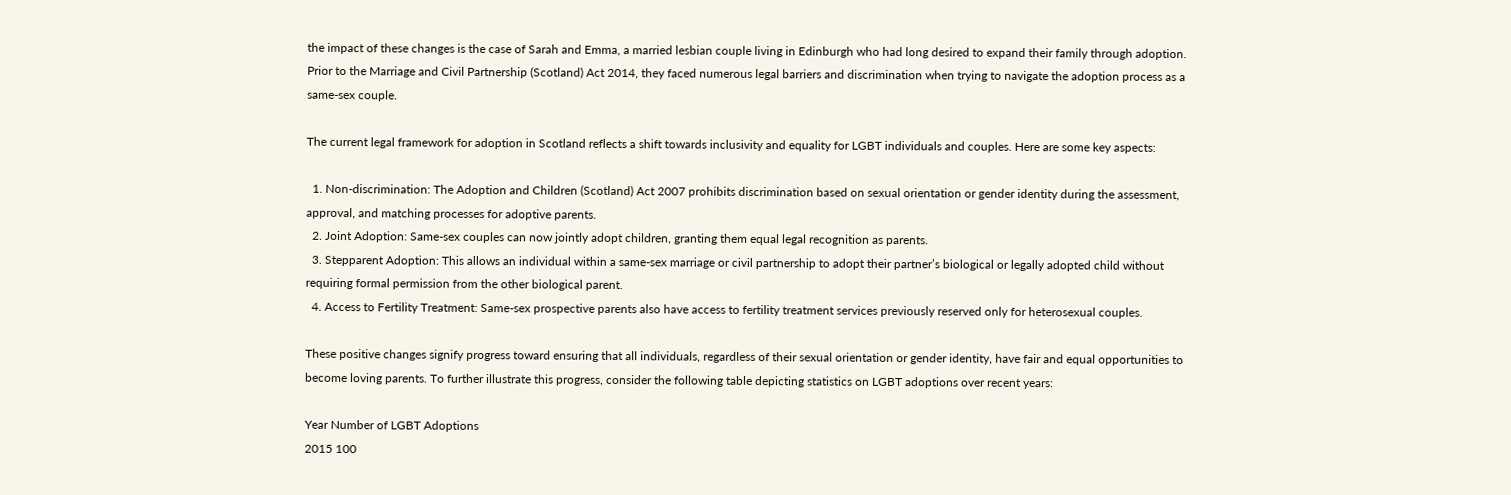the impact of these changes is the case of Sarah and Emma, a married lesbian couple living in Edinburgh who had long desired to expand their family through adoption. Prior to the Marriage and Civil Partnership (Scotland) Act 2014, they faced numerous legal barriers and discrimination when trying to navigate the adoption process as a same-sex couple.

The current legal framework for adoption in Scotland reflects a shift towards inclusivity and equality for LGBT individuals and couples. Here are some key aspects:

  1. Non-discrimination: The Adoption and Children (Scotland) Act 2007 prohibits discrimination based on sexual orientation or gender identity during the assessment, approval, and matching processes for adoptive parents.
  2. Joint Adoption: Same-sex couples can now jointly adopt children, granting them equal legal recognition as parents.
  3. Stepparent Adoption: This allows an individual within a same-sex marriage or civil partnership to adopt their partner’s biological or legally adopted child without requiring formal permission from the other biological parent.
  4. Access to Fertility Treatment: Same-sex prospective parents also have access to fertility treatment services previously reserved only for heterosexual couples.

These positive changes signify progress toward ensuring that all individuals, regardless of their sexual orientation or gender identity, have fair and equal opportunities to become loving parents. To further illustrate this progress, consider the following table depicting statistics on LGBT adoptions over recent years:

Year Number of LGBT Adoptions
2015 100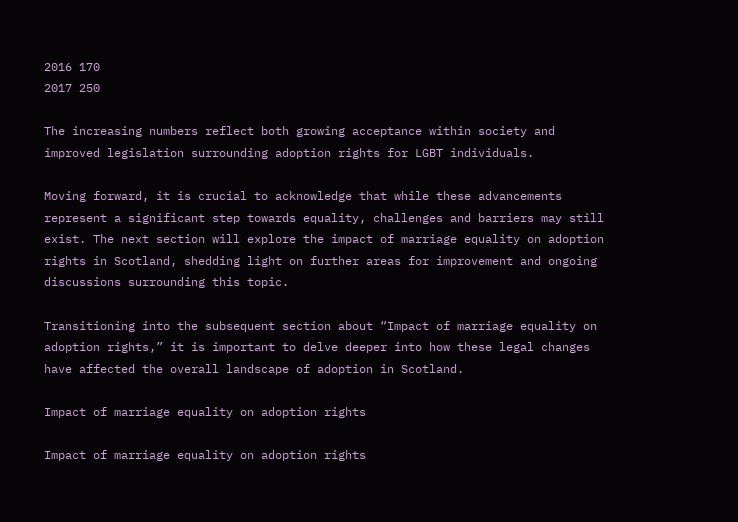2016 170
2017 250

The increasing numbers reflect both growing acceptance within society and improved legislation surrounding adoption rights for LGBT individuals.

Moving forward, it is crucial to acknowledge that while these advancements represent a significant step towards equality, challenges and barriers may still exist. The next section will explore the impact of marriage equality on adoption rights in Scotland, shedding light on further areas for improvement and ongoing discussions surrounding this topic.

Transitioning into the subsequent section about “Impact of marriage equality on adoption rights,” it is important to delve deeper into how these legal changes have affected the overall landscape of adoption in Scotland.

Impact of marriage equality on adoption rights

Impact of marriage equality on adoption rights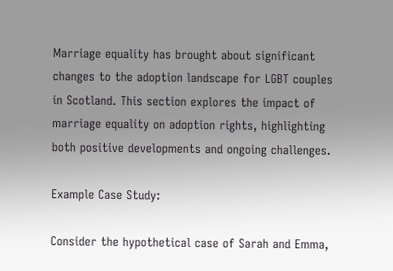Marriage equality has brought about significant changes to the adoption landscape for LGBT couples in Scotland. This section explores the impact of marriage equality on adoption rights, highlighting both positive developments and ongoing challenges.

Example Case Study:

Consider the hypothetical case of Sarah and Emma,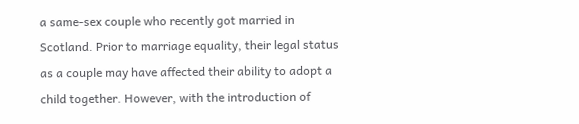a same-sex couple who recently got married in Scotland. Prior to marriage equality, their legal status as a couple may have affected their ability to adopt a child together. However, with the introduction of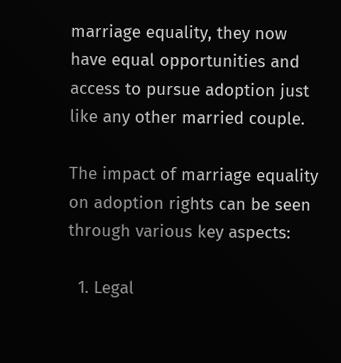marriage equality, they now have equal opportunities and access to pursue adoption just like any other married couple.

The impact of marriage equality on adoption rights can be seen through various key aspects:

  1. Legal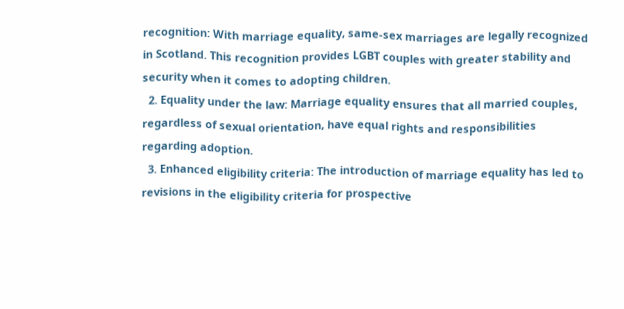recognition: With marriage equality, same-sex marriages are legally recognized in Scotland. This recognition provides LGBT couples with greater stability and security when it comes to adopting children.
  2. Equality under the law: Marriage equality ensures that all married couples, regardless of sexual orientation, have equal rights and responsibilities regarding adoption.
  3. Enhanced eligibility criteria: The introduction of marriage equality has led to revisions in the eligibility criteria for prospective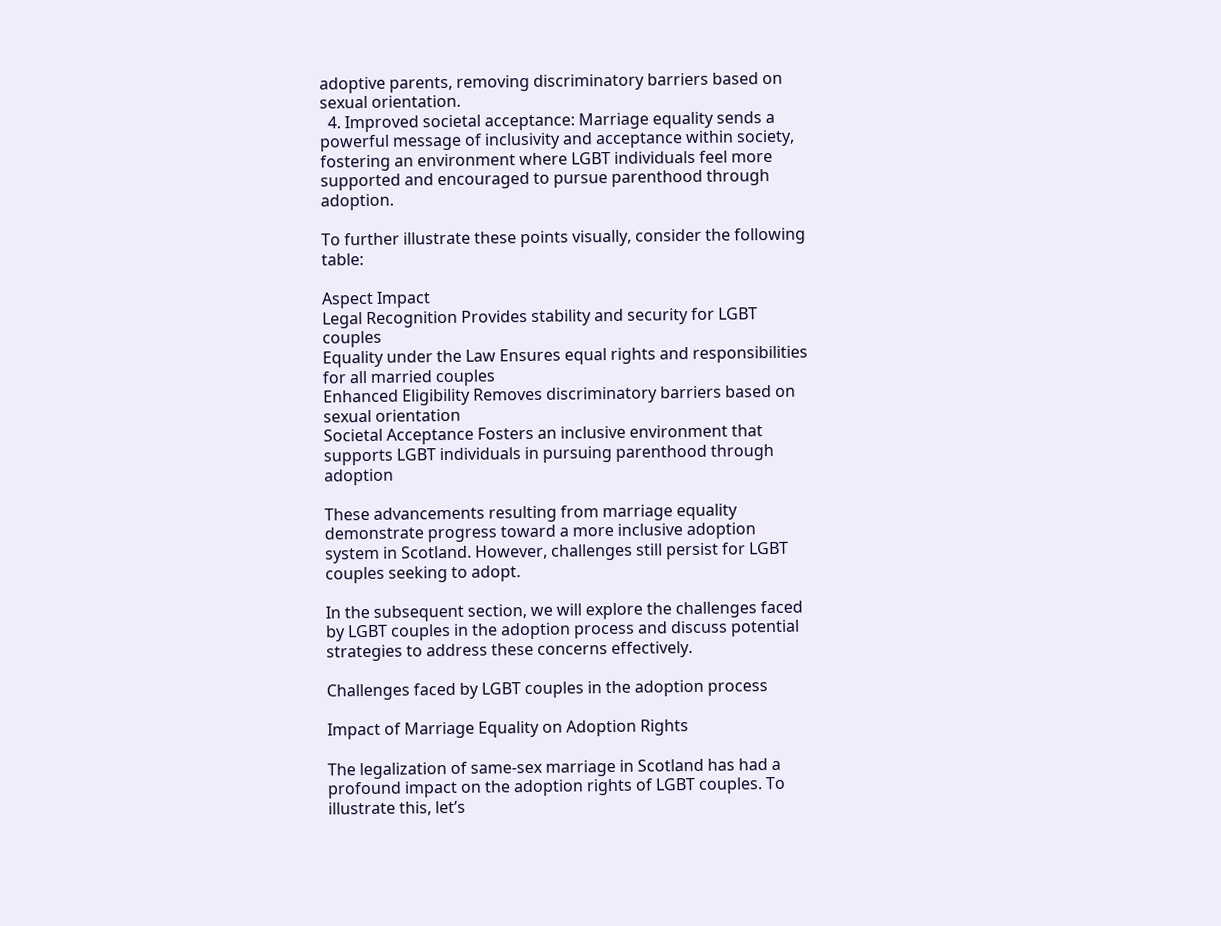adoptive parents, removing discriminatory barriers based on sexual orientation.
  4. Improved societal acceptance: Marriage equality sends a powerful message of inclusivity and acceptance within society, fostering an environment where LGBT individuals feel more supported and encouraged to pursue parenthood through adoption.

To further illustrate these points visually, consider the following table:

Aspect Impact
Legal Recognition Provides stability and security for LGBT couples
Equality under the Law Ensures equal rights and responsibilities for all married couples
Enhanced Eligibility Removes discriminatory barriers based on sexual orientation
Societal Acceptance Fosters an inclusive environment that supports LGBT individuals in pursuing parenthood through adoption

These advancements resulting from marriage equality demonstrate progress toward a more inclusive adoption system in Scotland. However, challenges still persist for LGBT couples seeking to adopt.

In the subsequent section, we will explore the challenges faced by LGBT couples in the adoption process and discuss potential strategies to address these concerns effectively.

Challenges faced by LGBT couples in the adoption process

Impact of Marriage Equality on Adoption Rights

The legalization of same-sex marriage in Scotland has had a profound impact on the adoption rights of LGBT couples. To illustrate this, let’s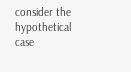consider the hypothetical case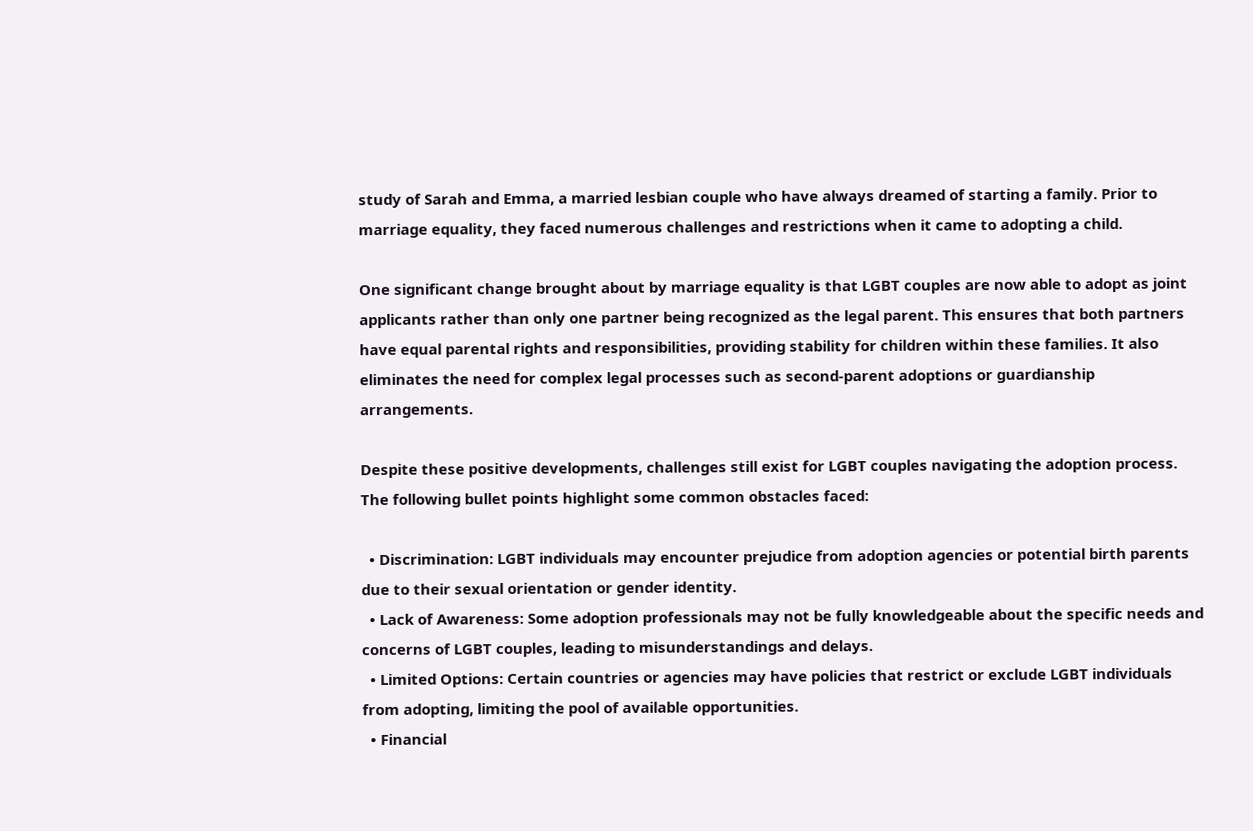study of Sarah and Emma, a married lesbian couple who have always dreamed of starting a family. Prior to marriage equality, they faced numerous challenges and restrictions when it came to adopting a child.

One significant change brought about by marriage equality is that LGBT couples are now able to adopt as joint applicants rather than only one partner being recognized as the legal parent. This ensures that both partners have equal parental rights and responsibilities, providing stability for children within these families. It also eliminates the need for complex legal processes such as second-parent adoptions or guardianship arrangements.

Despite these positive developments, challenges still exist for LGBT couples navigating the adoption process. The following bullet points highlight some common obstacles faced:

  • Discrimination: LGBT individuals may encounter prejudice from adoption agencies or potential birth parents due to their sexual orientation or gender identity.
  • Lack of Awareness: Some adoption professionals may not be fully knowledgeable about the specific needs and concerns of LGBT couples, leading to misunderstandings and delays.
  • Limited Options: Certain countries or agencies may have policies that restrict or exclude LGBT individuals from adopting, limiting the pool of available opportunities.
  • Financial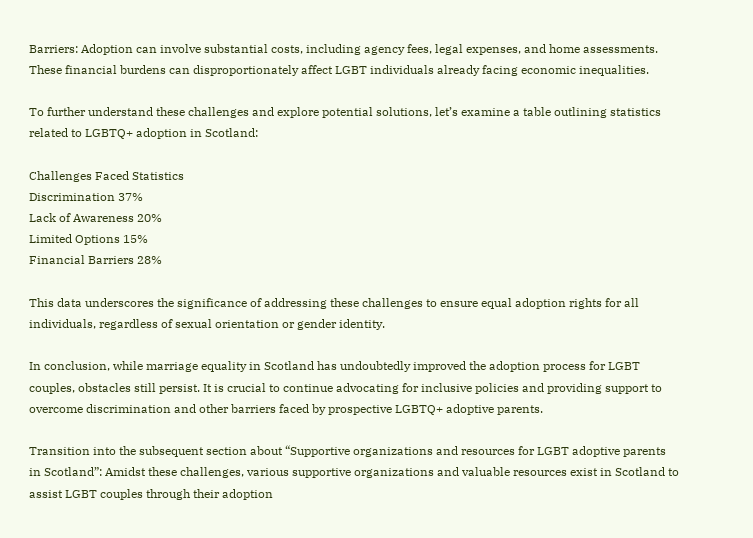Barriers: Adoption can involve substantial costs, including agency fees, legal expenses, and home assessments. These financial burdens can disproportionately affect LGBT individuals already facing economic inequalities.

To further understand these challenges and explore potential solutions, let’s examine a table outlining statistics related to LGBTQ+ adoption in Scotland:

Challenges Faced Statistics
Discrimination 37%
Lack of Awareness 20%
Limited Options 15%
Financial Barriers 28%

This data underscores the significance of addressing these challenges to ensure equal adoption rights for all individuals, regardless of sexual orientation or gender identity.

In conclusion, while marriage equality in Scotland has undoubtedly improved the adoption process for LGBT couples, obstacles still persist. It is crucial to continue advocating for inclusive policies and providing support to overcome discrimination and other barriers faced by prospective LGBTQ+ adoptive parents.

Transition into the subsequent section about “Supportive organizations and resources for LGBT adoptive parents in Scotland”: Amidst these challenges, various supportive organizations and valuable resources exist in Scotland to assist LGBT couples through their adoption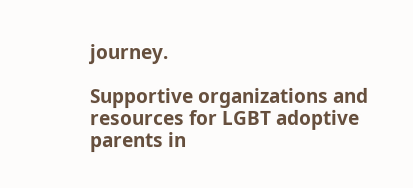journey.

Supportive organizations and resources for LGBT adoptive parents in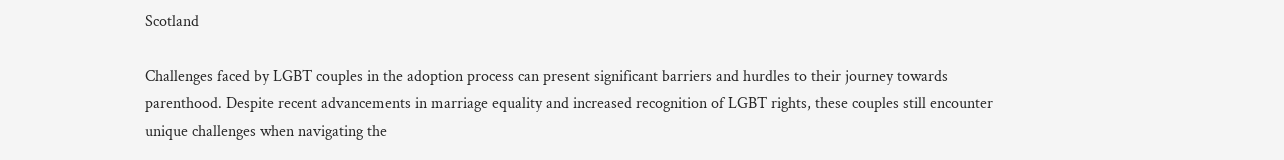Scotland

Challenges faced by LGBT couples in the adoption process can present significant barriers and hurdles to their journey towards parenthood. Despite recent advancements in marriage equality and increased recognition of LGBT rights, these couples still encounter unique challenges when navigating the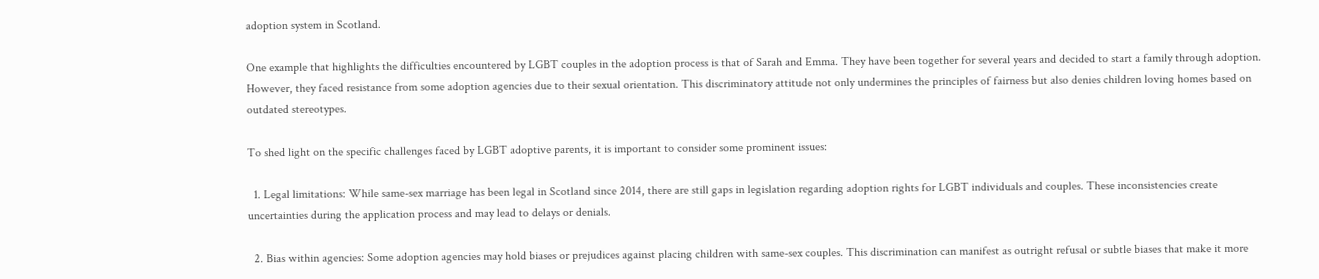adoption system in Scotland.

One example that highlights the difficulties encountered by LGBT couples in the adoption process is that of Sarah and Emma. They have been together for several years and decided to start a family through adoption. However, they faced resistance from some adoption agencies due to their sexual orientation. This discriminatory attitude not only undermines the principles of fairness but also denies children loving homes based on outdated stereotypes.

To shed light on the specific challenges faced by LGBT adoptive parents, it is important to consider some prominent issues:

  1. Legal limitations: While same-sex marriage has been legal in Scotland since 2014, there are still gaps in legislation regarding adoption rights for LGBT individuals and couples. These inconsistencies create uncertainties during the application process and may lead to delays or denials.

  2. Bias within agencies: Some adoption agencies may hold biases or prejudices against placing children with same-sex couples. This discrimination can manifest as outright refusal or subtle biases that make it more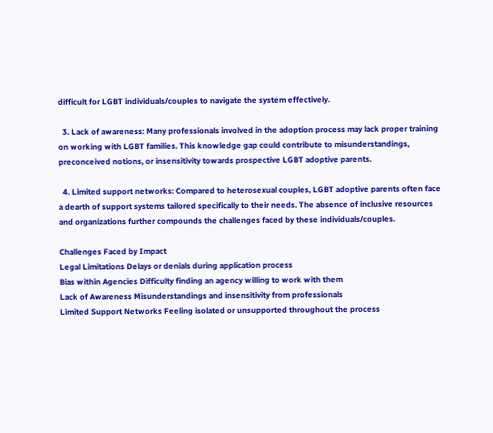difficult for LGBT individuals/couples to navigate the system effectively.

  3. Lack of awareness: Many professionals involved in the adoption process may lack proper training on working with LGBT families. This knowledge gap could contribute to misunderstandings, preconceived notions, or insensitivity towards prospective LGBT adoptive parents.

  4. Limited support networks: Compared to heterosexual couples, LGBT adoptive parents often face a dearth of support systems tailored specifically to their needs. The absence of inclusive resources and organizations further compounds the challenges faced by these individuals/couples.

Challenges Faced by Impact
Legal Limitations Delays or denials during application process
Bias within Agencies Difficulty finding an agency willing to work with them
Lack of Awareness Misunderstandings and insensitivity from professionals
Limited Support Networks Feeling isolated or unsupported throughout the process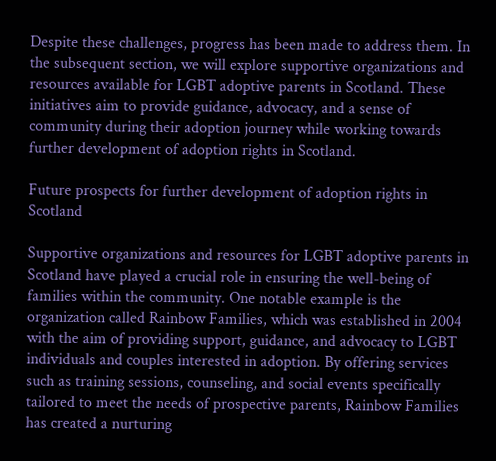Despite these challenges, progress has been made to address them. In the subsequent section, we will explore supportive organizations and resources available for LGBT adoptive parents in Scotland. These initiatives aim to provide guidance, advocacy, and a sense of community during their adoption journey while working towards further development of adoption rights in Scotland.

Future prospects for further development of adoption rights in Scotland

Supportive organizations and resources for LGBT adoptive parents in Scotland have played a crucial role in ensuring the well-being of families within the community. One notable example is the organization called Rainbow Families, which was established in 2004 with the aim of providing support, guidance, and advocacy to LGBT individuals and couples interested in adoption. By offering services such as training sessions, counseling, and social events specifically tailored to meet the needs of prospective parents, Rainbow Families has created a nurturing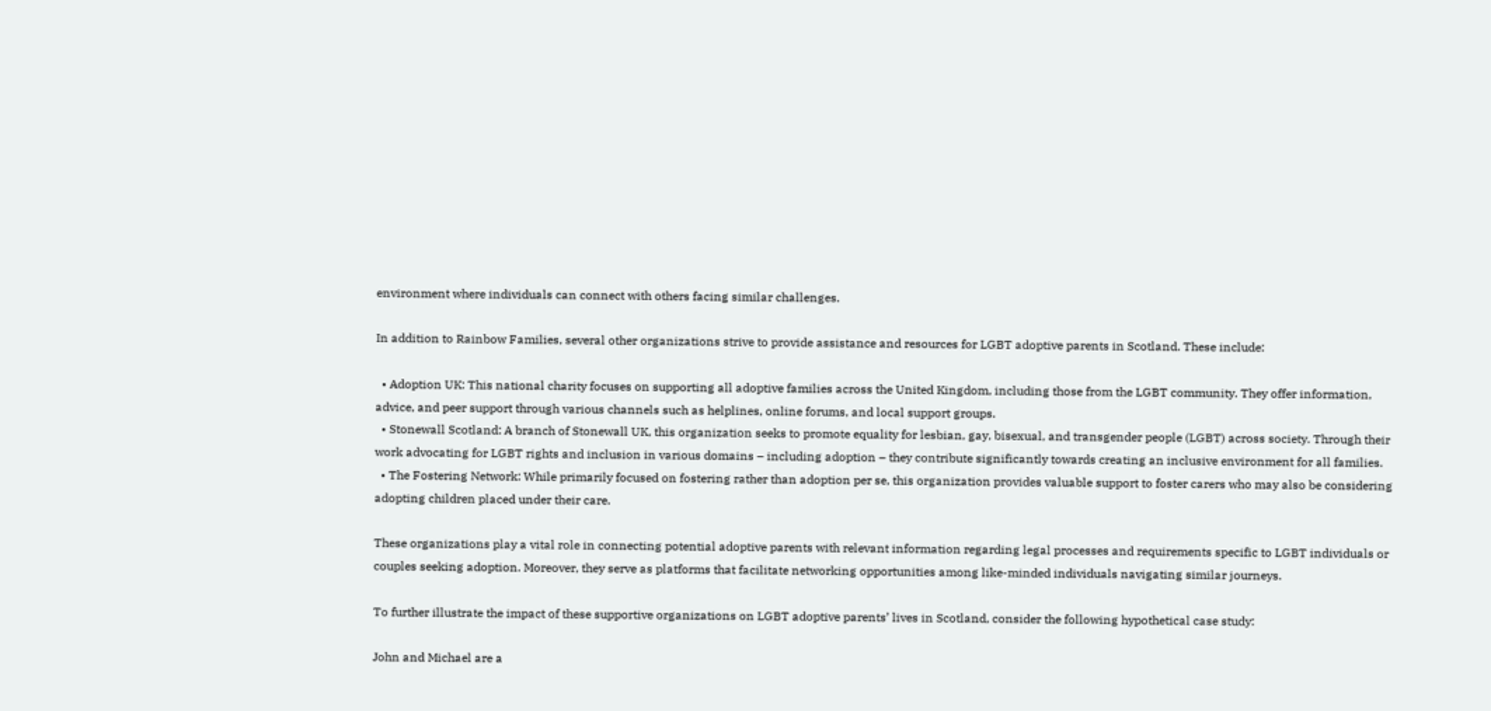environment where individuals can connect with others facing similar challenges.

In addition to Rainbow Families, several other organizations strive to provide assistance and resources for LGBT adoptive parents in Scotland. These include:

  • Adoption UK: This national charity focuses on supporting all adoptive families across the United Kingdom, including those from the LGBT community. They offer information, advice, and peer support through various channels such as helplines, online forums, and local support groups.
  • Stonewall Scotland: A branch of Stonewall UK, this organization seeks to promote equality for lesbian, gay, bisexual, and transgender people (LGBT) across society. Through their work advocating for LGBT rights and inclusion in various domains – including adoption – they contribute significantly towards creating an inclusive environment for all families.
  • The Fostering Network: While primarily focused on fostering rather than adoption per se, this organization provides valuable support to foster carers who may also be considering adopting children placed under their care.

These organizations play a vital role in connecting potential adoptive parents with relevant information regarding legal processes and requirements specific to LGBT individuals or couples seeking adoption. Moreover, they serve as platforms that facilitate networking opportunities among like-minded individuals navigating similar journeys.

To further illustrate the impact of these supportive organizations on LGBT adoptive parents’ lives in Scotland, consider the following hypothetical case study:

John and Michael are a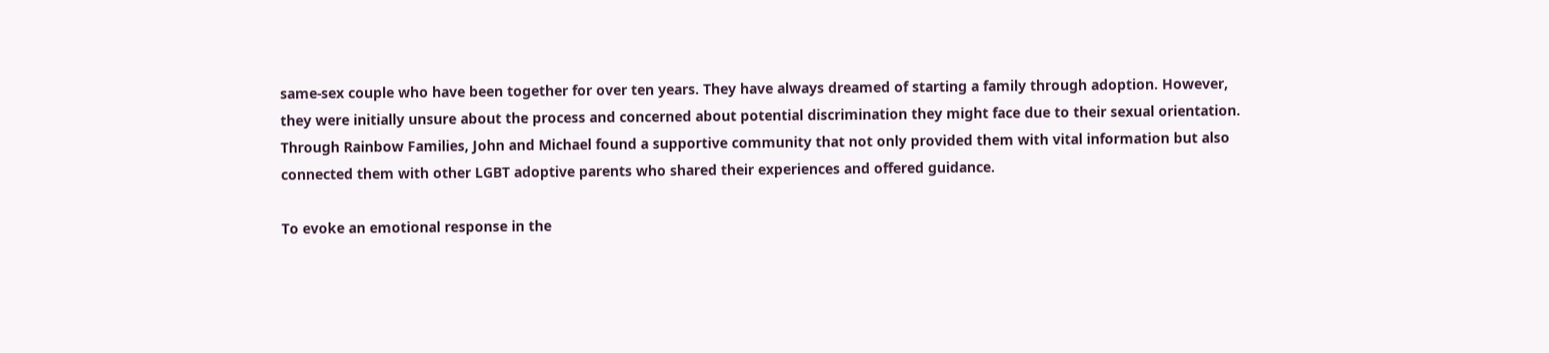same-sex couple who have been together for over ten years. They have always dreamed of starting a family through adoption. However, they were initially unsure about the process and concerned about potential discrimination they might face due to their sexual orientation. Through Rainbow Families, John and Michael found a supportive community that not only provided them with vital information but also connected them with other LGBT adoptive parents who shared their experiences and offered guidance.

To evoke an emotional response in the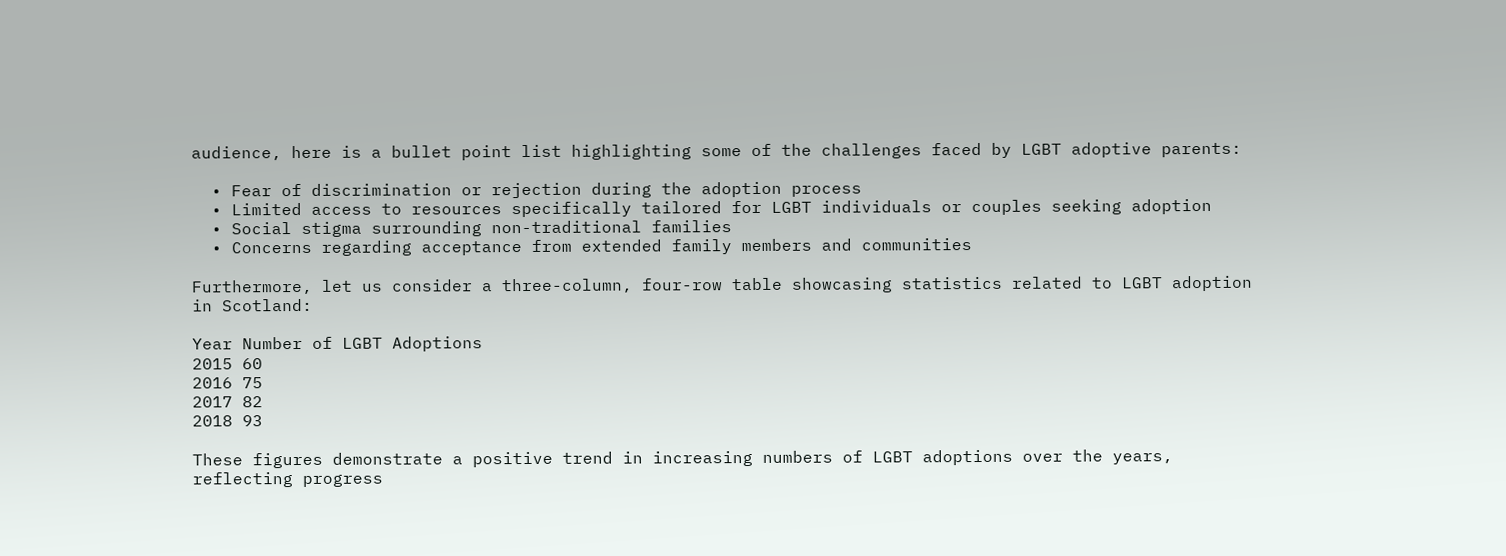audience, here is a bullet point list highlighting some of the challenges faced by LGBT adoptive parents:

  • Fear of discrimination or rejection during the adoption process
  • Limited access to resources specifically tailored for LGBT individuals or couples seeking adoption
  • Social stigma surrounding non-traditional families
  • Concerns regarding acceptance from extended family members and communities

Furthermore, let us consider a three-column, four-row table showcasing statistics related to LGBT adoption in Scotland:

Year Number of LGBT Adoptions
2015 60
2016 75
2017 82
2018 93

These figures demonstrate a positive trend in increasing numbers of LGBT adoptions over the years, reflecting progress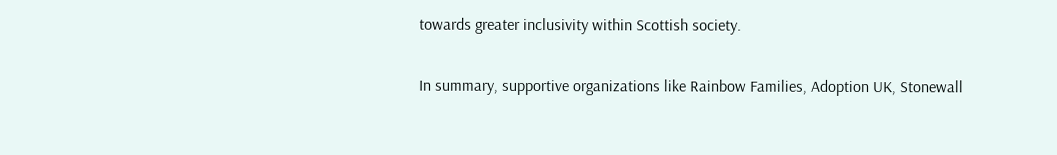towards greater inclusivity within Scottish society.

In summary, supportive organizations like Rainbow Families, Adoption UK, Stonewall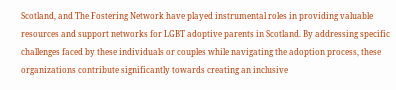Scotland, and The Fostering Network have played instrumental roles in providing valuable resources and support networks for LGBT adoptive parents in Scotland. By addressing specific challenges faced by these individuals or couples while navigating the adoption process, these organizations contribute significantly towards creating an inclusive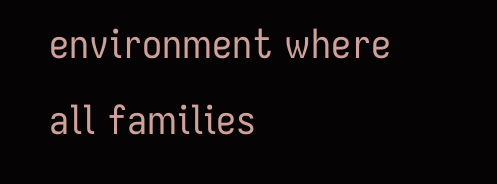environment where all families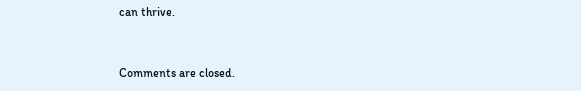can thrive.


Comments are closed.